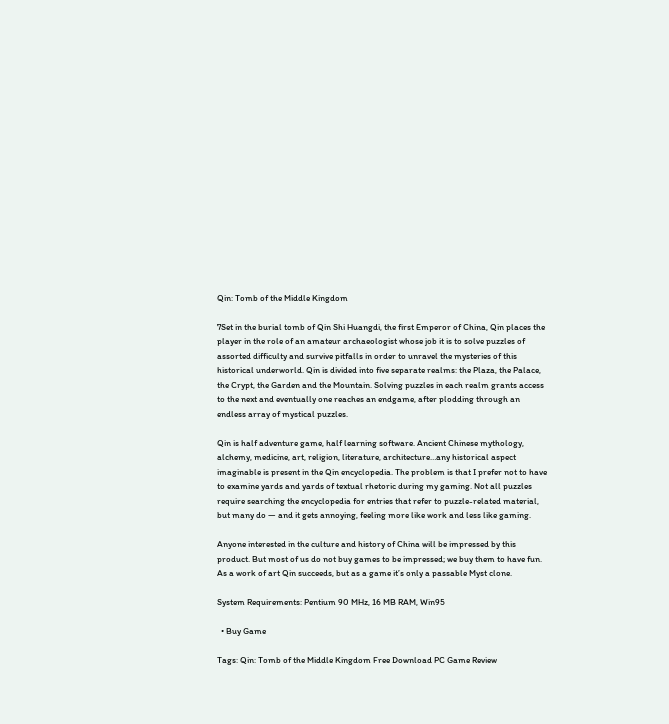Qin: Tomb of the Middle Kingdom

7Set in the burial tomb of Qin Shi Huangdi, the first Emperor of China, Qin places the player in the role of an amateur archaeologist whose job it is to solve puzzles of assorted difficulty and survive pitfalls in order to unravel the mysteries of this historical underworld. Qin is divided into five separate realms: the Plaza, the Palace, the Crypt, the Garden and the Mountain. Solving puzzles in each realm grants access to the next and eventually one reaches an endgame, after plodding through an endless array of mystical puzzles.

Qin is half adventure game, half learning software. Ancient Chinese mythology, alchemy, medicine, art, religion, literature, architecture…any historical aspect imaginable is present in the Qin encyclopedia. The problem is that I prefer not to have to examine yards and yards of textual rhetoric during my gaming. Not all puzzles require searching the encyclopedia for entries that refer to puzzle-related material, but many do — and it gets annoying, feeling more like work and less like gaming.

Anyone interested in the culture and history of China will be impressed by this product. But most of us do not buy games to be impressed; we buy them to have fun. As a work of art Qin succeeds, but as a game it’s only a passable Myst clone.

System Requirements: Pentium 90 MHz, 16 MB RAM, Win95

  • Buy Game

Tags: Qin: Tomb of the Middle Kingdom Free Download PC Game Review